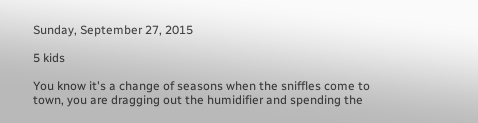Sunday, September 27, 2015

5 kids

You know it's a change of seasons when the sniffles come to town, you are dragging out the humidifier and spending the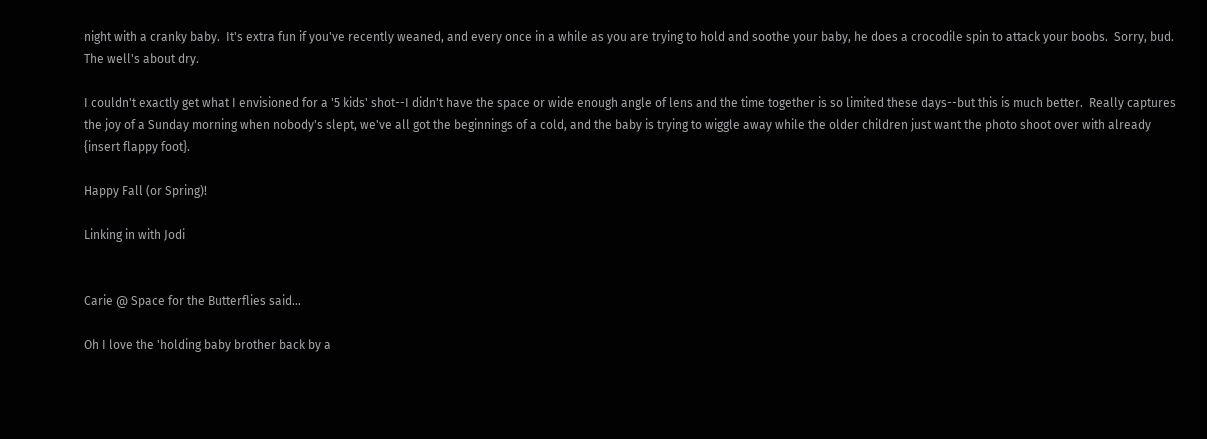night with a cranky baby.  It's extra fun if you've recently weaned, and every once in a while as you are trying to hold and soothe your baby, he does a crocodile spin to attack your boobs.  Sorry, bud.  The well's about dry.

I couldn't exactly get what I envisioned for a '5 kids' shot--I didn't have the space or wide enough angle of lens and the time together is so limited these days--but this is much better.  Really captures the joy of a Sunday morning when nobody's slept, we've all got the beginnings of a cold, and the baby is trying to wiggle away while the older children just want the photo shoot over with already {insert flappy foot}.

Happy Fall (or Spring)!

Linking in with Jodi


Carie @ Space for the Butterflies said...

Oh I love the 'holding baby brother back by a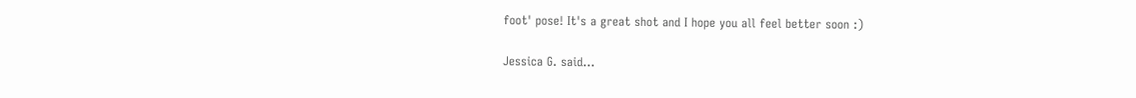foot' pose! It's a great shot and I hope you all feel better soon :)

Jessica G. said...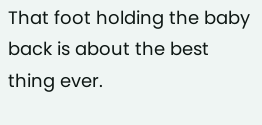That foot holding the baby back is about the best thing ever.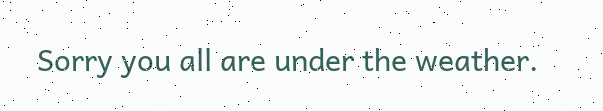Sorry you all are under the weather.